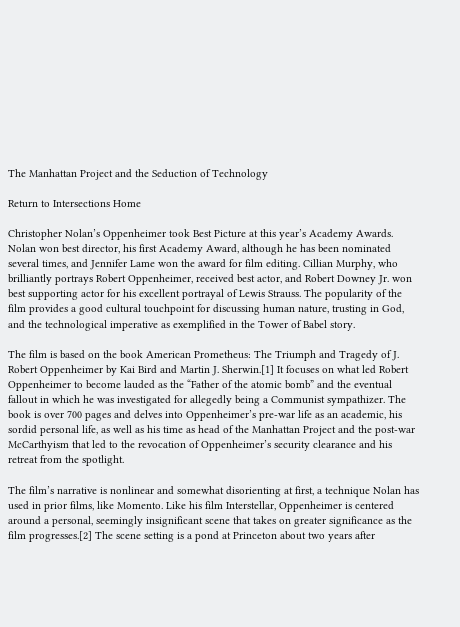The Manhattan Project and the Seduction of Technology

Return to Intersections Home

Christopher Nolan’s Oppenheimer took Best Picture at this year’s Academy Awards. Nolan won best director, his first Academy Award, although he has been nominated several times, and Jennifer Lame won the award for film editing. Cillian Murphy, who brilliantly portrays Robert Oppenheimer, received best actor, and Robert Downey Jr. won best supporting actor for his excellent portrayal of Lewis Strauss. The popularity of the film provides a good cultural touchpoint for discussing human nature, trusting in God, and the technological imperative as exemplified in the Tower of Babel story.

The film is based on the book American Prometheus: The Triumph and Tragedy of J. Robert Oppenheimer by Kai Bird and Martin J. Sherwin.[1] It focuses on what led Robert Oppenheimer to become lauded as the “Father of the atomic bomb” and the eventual fallout in which he was investigated for allegedly being a Communist sympathizer. The book is over 700 pages and delves into Oppenheimer’s pre-war life as an academic, his sordid personal life, as well as his time as head of the Manhattan Project and the post-war McCarthyism that led to the revocation of Oppenheimer’s security clearance and his retreat from the spotlight.

The film’s narrative is nonlinear and somewhat disorienting at first, a technique Nolan has used in prior films, like Momento. Like his film Interstellar, Oppenheimer is centered around a personal, seemingly insignificant scene that takes on greater significance as the film progresses.[2] The scene setting is a pond at Princeton about two years after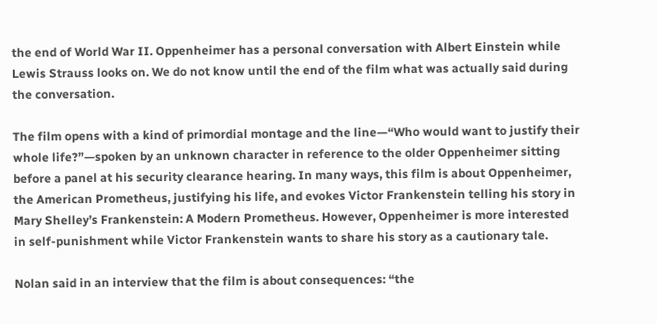the end of World War II. Oppenheimer has a personal conversation with Albert Einstein while Lewis Strauss looks on. We do not know until the end of the film what was actually said during the conversation.

The film opens with a kind of primordial montage and the line—“Who would want to justify their whole life?”—spoken by an unknown character in reference to the older Oppenheimer sitting before a panel at his security clearance hearing. In many ways, this film is about Oppenheimer, the American Prometheus, justifying his life, and evokes Victor Frankenstein telling his story in Mary Shelley’s Frankenstein: A Modern Prometheus. However, Oppenheimer is more interested in self-punishment while Victor Frankenstein wants to share his story as a cautionary tale.

Nolan said in an interview that the film is about consequences: “the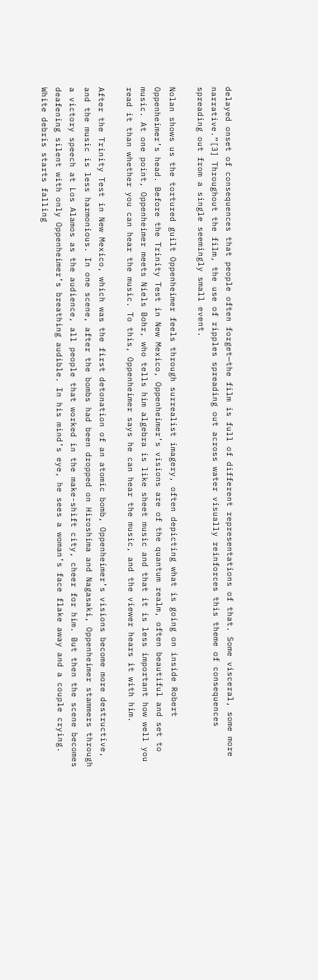delayed onset of consequences that people often forget—the film is full of different representations of that. Some visceral, some more narrative.”[3] Throughout the film, the use of ripples spreading out across water visually reinforces this theme of consequences spreading out from a single seemingly small event.

Nolan shows us the tortured guilt Oppenheimer feels through surrealist imagery, often depicting what is going on inside Robert Oppenheimer’s head. Before the Trinity Test in New Mexico, Oppenheimer’s visions are of the quantum realm, often beautiful and set to music. At one point, Oppenheimer meets Niels Bohr, who tells him algebra is like sheet music and that it is less important how well you read it than whether you can hear the music. To this, Oppenheimer says he can hear the music, and the viewer hears it with him.

After the Trinity Test in New Mexico, which was the first detonation of an atomic bomb, Oppenheimer’s visions become more destructive, and the music is less harmonious. In one scene, after the bombs had been dropped on Hiroshima and Nagasaki, Oppenheimer stammers through a victory speech at Los Alamos as the audience, all people that worked in the make-shift city, cheer for him. But then the scene becomes deafening silent with only Oppenheimer’s breathing audible. In his mind’s eye, he sees a woman’s face flake away and a couple crying. White debris starts falling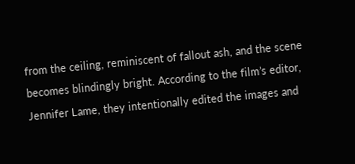from the ceiling, reminiscent of fallout ash, and the scene becomes blindingly bright. According to the film’s editor, Jennifer Lame, they intentionally edited the images and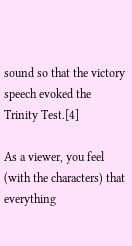sound so that the victory speech evoked the Trinity Test.[4]

As a viewer, you feel (with the characters) that everything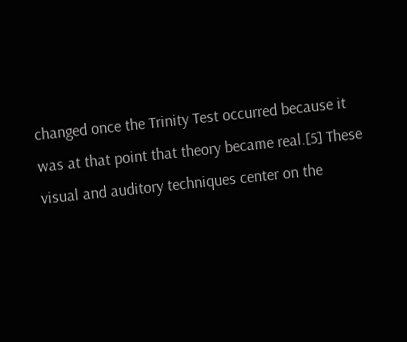changed once the Trinity Test occurred because it was at that point that theory became real.[5] These visual and auditory techniques center on the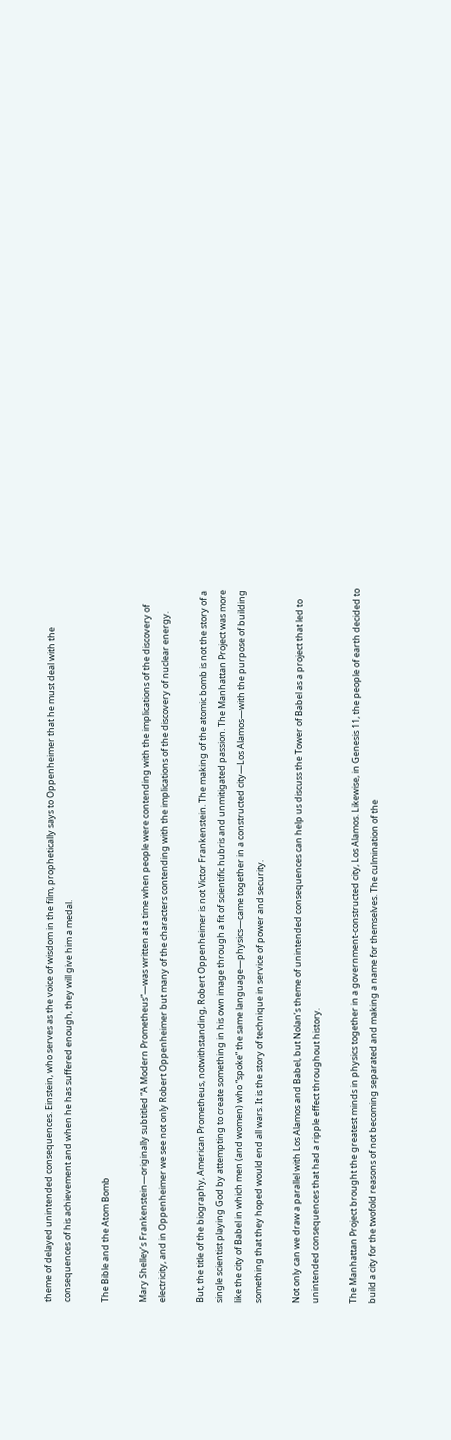theme of delayed unintended consequences. Einstein, who serves as the voice of wisdom in the film, prophetically says to Oppenheimer that he must deal with the consequences of his achievement and when he has suffered enough, they will give him a medal.

The Bible and the Atom Bomb

Mary Shelley’s Frankenstein—originally subtitled “A Modern Prometheus”—was written at a time when people were contending with the implications of the discovery of electricity, and in Oppenheimer we see not only Robert Oppenheimer but many of the characters contending with the implications of the discovery of nuclear energy.

But, the title of the biography, American Prometheus, notwithstanding, Robert Oppenheimer is not Victor Frankenstein. The making of the atomic bomb is not the story of a single scientist playing God by attempting to create something in his own image through a fit of scientific hubris and unmitigated passion. The Manhattan Project was more like the city of Babel in which men (and women) who “spoke” the same language—physics—came together in a constructed city—Los Alamos—with the purpose of building something that they hoped would end all wars. It is the story of technique in service of power and security.

Not only can we draw a parallel with Los Alamos and Babel, but Nolan’s theme of unintended consequences can help us discuss the Tower of Babel as a project that led to unintended consequences that had a ripple effect throughout history.

The Manhattan Project brought the greatest minds in physics together in a government-constructed city, Los Alamos. Likewise, in Genesis 11, the people of earth decided to build a city for the twofold reasons of not becoming separated and making a name for themselves. The culmination of the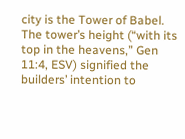city is the Tower of Babel. The tower’s height (“with its top in the heavens,” Gen 11:4, ESV) signified the builders’ intention to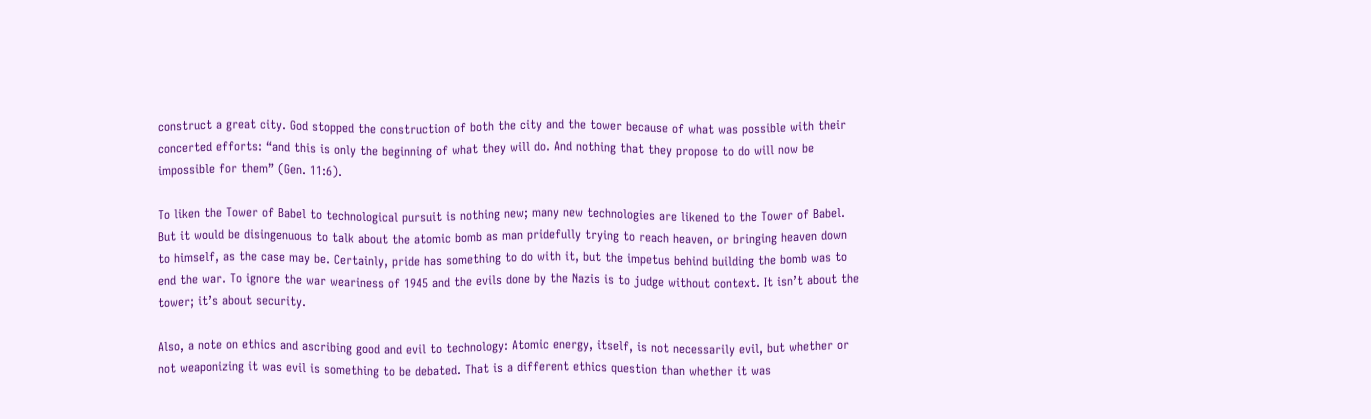construct a great city. God stopped the construction of both the city and the tower because of what was possible with their concerted efforts: “and this is only the beginning of what they will do. And nothing that they propose to do will now be impossible for them” (Gen. 11:6).

To liken the Tower of Babel to technological pursuit is nothing new; many new technologies are likened to the Tower of Babel. But it would be disingenuous to talk about the atomic bomb as man pridefully trying to reach heaven, or bringing heaven down to himself, as the case may be. Certainly, pride has something to do with it, but the impetus behind building the bomb was to end the war. To ignore the war weariness of 1945 and the evils done by the Nazis is to judge without context. It isn’t about the tower; it’s about security.

Also, a note on ethics and ascribing good and evil to technology: Atomic energy, itself, is not necessarily evil, but whether or not weaponizing it was evil is something to be debated. That is a different ethics question than whether it was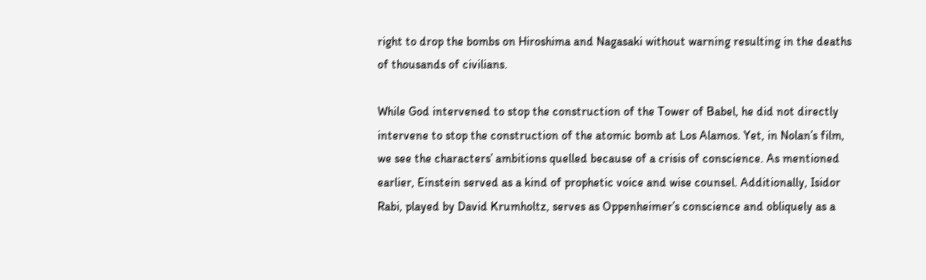right to drop the bombs on Hiroshima and Nagasaki without warning resulting in the deaths of thousands of civilians.

While God intervened to stop the construction of the Tower of Babel, he did not directly intervene to stop the construction of the atomic bomb at Los Alamos. Yet, in Nolan’s film, we see the characters’ ambitions quelled because of a crisis of conscience. As mentioned earlier, Einstein served as a kind of prophetic voice and wise counsel. Additionally, Isidor Rabi, played by David Krumholtz, serves as Oppenheimer’s conscience and obliquely as a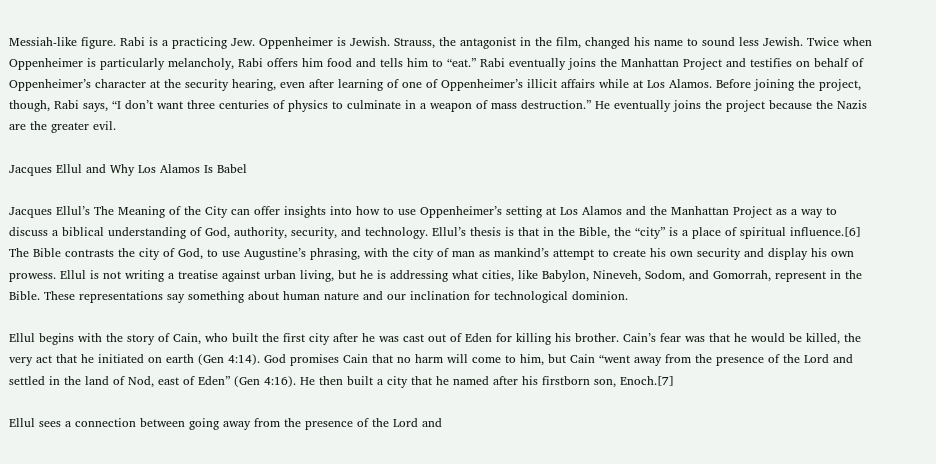Messiah-like figure. Rabi is a practicing Jew. Oppenheimer is Jewish. Strauss, the antagonist in the film, changed his name to sound less Jewish. Twice when Oppenheimer is particularly melancholy, Rabi offers him food and tells him to “eat.” Rabi eventually joins the Manhattan Project and testifies on behalf of Oppenheimer’s character at the security hearing, even after learning of one of Oppenheimer’s illicit affairs while at Los Alamos. Before joining the project, though, Rabi says, “I don’t want three centuries of physics to culminate in a weapon of mass destruction.” He eventually joins the project because the Nazis are the greater evil.

Jacques Ellul and Why Los Alamos Is Babel

Jacques Ellul’s The Meaning of the City can offer insights into how to use Oppenheimer’s setting at Los Alamos and the Manhattan Project as a way to discuss a biblical understanding of God, authority, security, and technology. Ellul’s thesis is that in the Bible, the “city” is a place of spiritual influence.[6] The Bible contrasts the city of God, to use Augustine’s phrasing, with the city of man as mankind’s attempt to create his own security and display his own prowess. Ellul is not writing a treatise against urban living, but he is addressing what cities, like Babylon, Nineveh, Sodom, and Gomorrah, represent in the Bible. These representations say something about human nature and our inclination for technological dominion.

Ellul begins with the story of Cain, who built the first city after he was cast out of Eden for killing his brother. Cain’s fear was that he would be killed, the very act that he initiated on earth (Gen 4:14). God promises Cain that no harm will come to him, but Cain “went away from the presence of the Lord and settled in the land of Nod, east of Eden” (Gen 4:16). He then built a city that he named after his firstborn son, Enoch.[7]

Ellul sees a connection between going away from the presence of the Lord and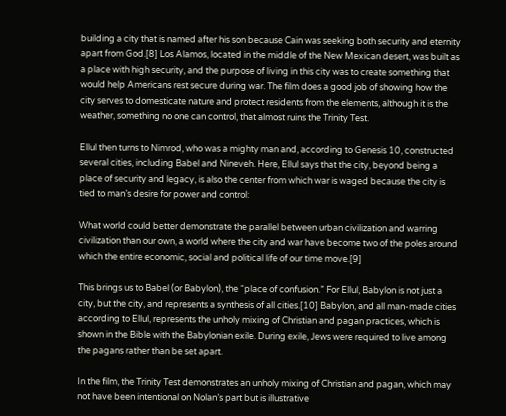building a city that is named after his son because Cain was seeking both security and eternity apart from God.[8] Los Alamos, located in the middle of the New Mexican desert, was built as a place with high security, and the purpose of living in this city was to create something that would help Americans rest secure during war. The film does a good job of showing how the city serves to domesticate nature and protect residents from the elements, although it is the weather, something no one can control, that almost ruins the Trinity Test.

Ellul then turns to Nimrod, who was a mighty man and, according to Genesis 10, constructed several cities, including Babel and Nineveh. Here, Ellul says that the city, beyond being a place of security and legacy, is also the center from which war is waged because the city is tied to man’s desire for power and control:

What world could better demonstrate the parallel between urban civilization and warring civilization than our own, a world where the city and war have become two of the poles around which the entire economic, social and political life of our time move.[9]

This brings us to Babel (or Babylon), the “place of confusion.” For Ellul, Babylon is not just a city, but the city, and represents a synthesis of all cities.[10] Babylon, and all man-made cities according to Ellul, represents the unholy mixing of Christian and pagan practices, which is shown in the Bible with the Babylonian exile. During exile, Jews were required to live among the pagans rather than be set apart.

In the film, the Trinity Test demonstrates an unholy mixing of Christian and pagan, which may not have been intentional on Nolan’s part but is illustrative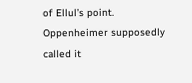of Ellul’s point. Oppenheimer supposedly called it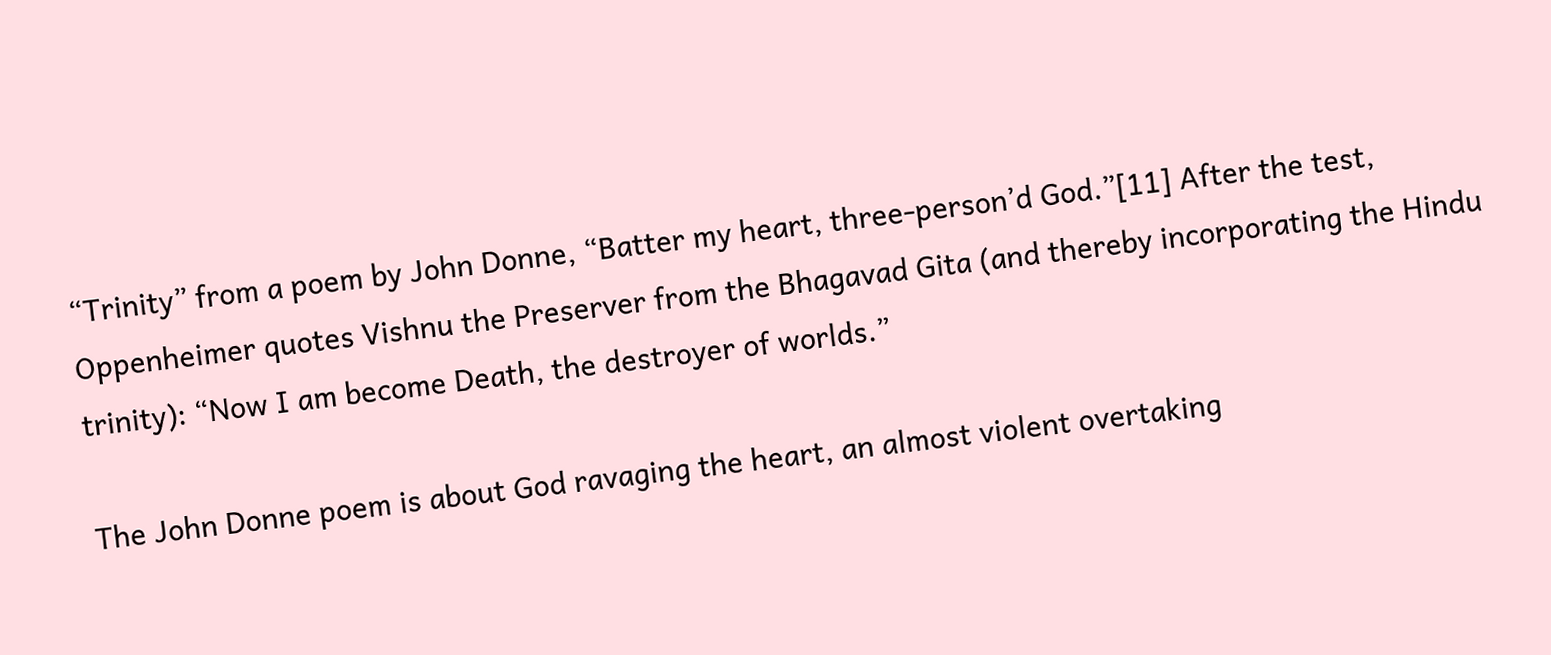“Trinity” from a poem by John Donne, “Batter my heart, three-person’d God.”[11] After the test, Oppenheimer quotes Vishnu the Preserver from the Bhagavad Gita (and thereby incorporating the Hindu trinity): “Now I am become Death, the destroyer of worlds.”

The John Donne poem is about God ravaging the heart, an almost violent overtaking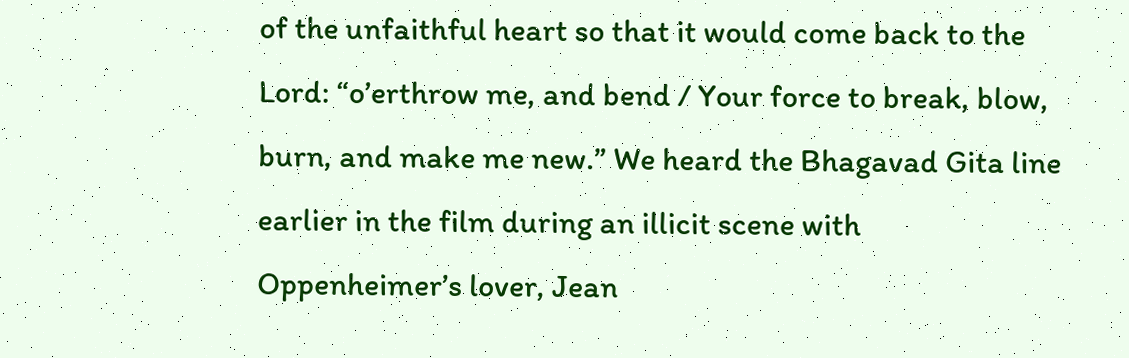of the unfaithful heart so that it would come back to the Lord: “o’erthrow me, and bend / Your force to break, blow, burn, and make me new.” We heard the Bhagavad Gita line earlier in the film during an illicit scene with Oppenheimer’s lover, Jean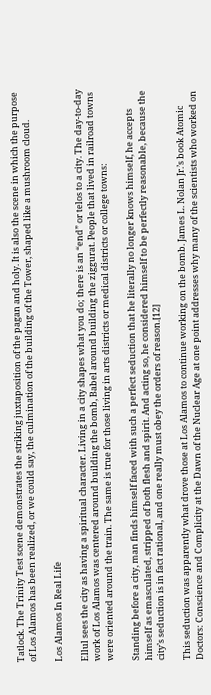Tatlock. The Trinity Test scene demonstrates the striking juxtaposition of the pagan and holy. It is also the scene in which the purpose of Los Alamos has been realized, or we could say, the culmination of the building of the Tower, shaped like a mushroom cloud.

Los Alamos In Real Life

Ellul sees the city as having a spiritual character. Living in a city shapes what you do; there is an “end” or telos to a city. The day-to-day work of Los Alamos was centered around building the bomb, Babel around building the ziggurat. People that lived in railroad towns were oriented around the train. The same is true for those living in arts districts or medical districts or college towns:

Standing before a city, man finds himself faced with such a perfect seduction that he literally no longer knows himself, he accepts himself as emasculated, stripped of both flesh and spirit. And acting so, he considered himself to be perfectly reasonable, because the city’s seduction is in fact rational, and one really must obey the orders of reason.[12]

This seduction was apparently what drove those at Los Alamos to continue working on the bomb. James L. Nolan Jr.’s book Atomic Doctors: Conscience and Complicity at the Dawn of the Nuclear Age at one point addresses why many of the scientists who worked on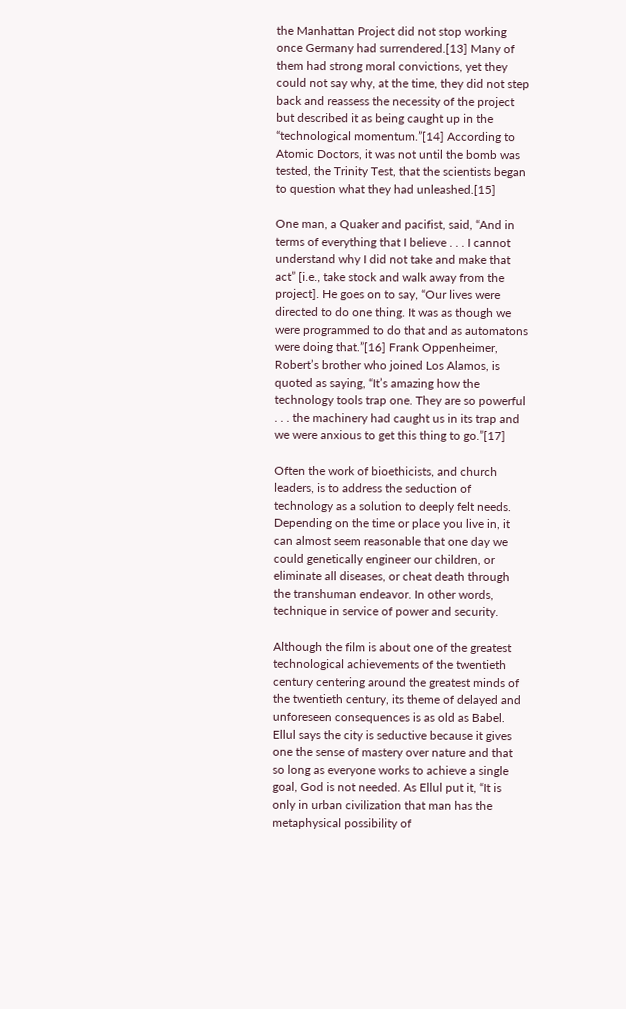the Manhattan Project did not stop working once Germany had surrendered.[13] Many of them had strong moral convictions, yet they could not say why, at the time, they did not step back and reassess the necessity of the project but described it as being caught up in the “technological momentum.”[14] According to Atomic Doctors, it was not until the bomb was tested, the Trinity Test, that the scientists began to question what they had unleashed.[15]

One man, a Quaker and pacifist, said, “And in terms of everything that I believe . . . I cannot understand why I did not take and make that act” [i.e., take stock and walk away from the project]. He goes on to say, “Our lives were directed to do one thing. It was as though we were programmed to do that and as automatons were doing that.”[16] Frank Oppenheimer, Robert’s brother who joined Los Alamos, is quoted as saying, “It’s amazing how the technology tools trap one. They are so powerful . . . the machinery had caught us in its trap and we were anxious to get this thing to go.”[17]

Often the work of bioethicists, and church leaders, is to address the seduction of technology as a solution to deeply felt needs. Depending on the time or place you live in, it can almost seem reasonable that one day we could genetically engineer our children, or eliminate all diseases, or cheat death through the transhuman endeavor. In other words, technique in service of power and security.

Although the film is about one of the greatest technological achievements of the twentieth century centering around the greatest minds of the twentieth century, its theme of delayed and unforeseen consequences is as old as Babel. Ellul says the city is seductive because it gives one the sense of mastery over nature and that so long as everyone works to achieve a single goal, God is not needed. As Ellul put it, “It is only in urban civilization that man has the metaphysical possibility of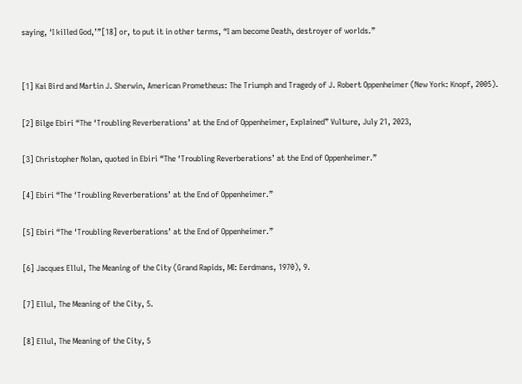saying, ‘I killed God,’”[18] or, to put it in other terms, “I am become Death, destroyer of worlds.”


[1] Kai Bird and Martin J. Sherwin, American Prometheus: The Triumph and Tragedy of J. Robert Oppenheimer (New York: Knopf, 2005).

[2] Bilge Ebiri “The ‘Troubling Reverberations’ at the End of Oppenheimer, Explained” Vulture, July 21, 2023,

[3] Christopher Nolan, quoted in Ebiri “The ‘Troubling Reverberations’ at the End of Oppenheimer.”

[4] Ebiri “The ‘Troubling Reverberations’ at the End of Oppenheimer.”

[5] Ebiri “The ‘Troubling Reverberations’ at the End of Oppenheimer.”

[6] Jacques Ellul, The Meaning of the City (Grand Rapids, MI: Eerdmans, 1970), 9.

[7] Ellul, The Meaning of the City, 5.

[8] Ellul, The Meaning of the City, 5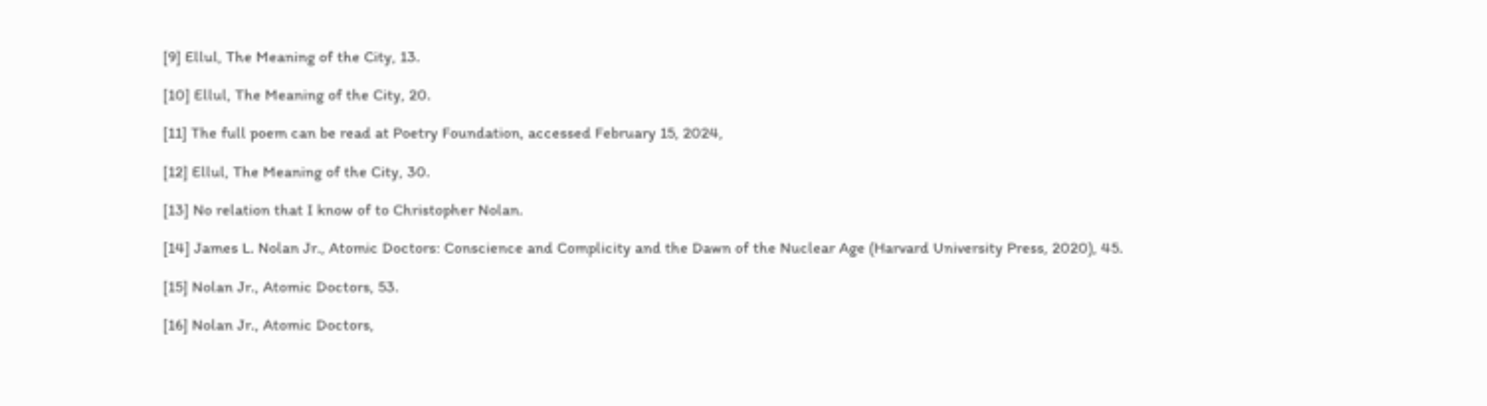[9] Ellul, The Meaning of the City, 13.

[10] Ellul, The Meaning of the City, 20.

[11] The full poem can be read at Poetry Foundation, accessed February 15, 2024,

[12] Ellul, The Meaning of the City, 30.

[13] No relation that I know of to Christopher Nolan.

[14] James L. Nolan Jr., Atomic Doctors: Conscience and Complicity and the Dawn of the Nuclear Age (Harvard University Press, 2020), 45.

[15] Nolan Jr., Atomic Doctors, 53.

[16] Nolan Jr., Atomic Doctors,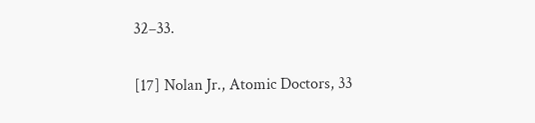32–33.

[17] Nolan Jr., Atomic Doctors, 33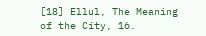[18] Ellul, The Meaning of the City, 16.